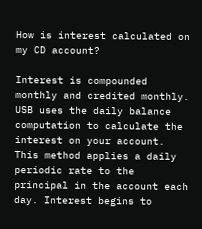How is interest calculated on my CD account?

Interest is compounded monthly and credited monthly. USB uses the daily balance computation to calculate the interest on your account. This method applies a daily periodic rate to the principal in the account each day. Interest begins to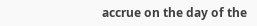accrue on the day of the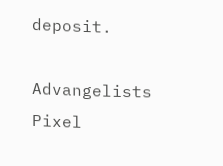deposit.

Advangelists Pixel